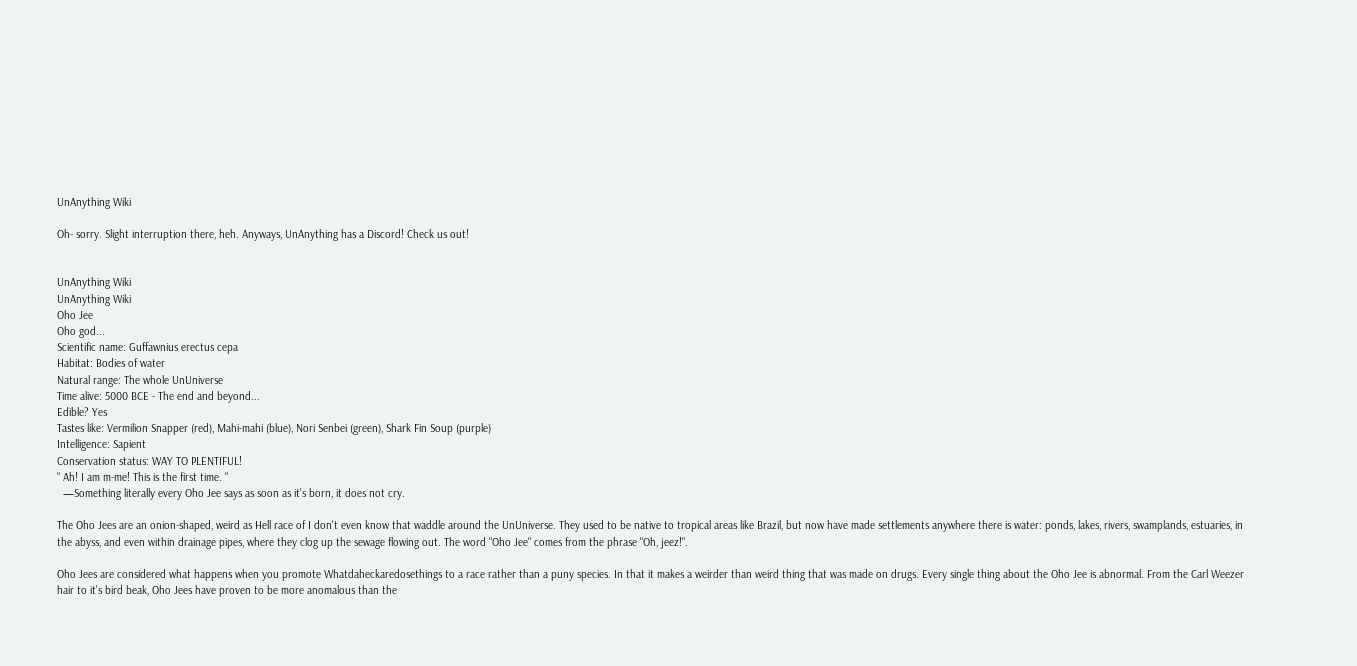UnAnything Wiki

Oh- sorry. Slight interruption there, heh. Anyways, UnAnything has a Discord! Check us out!


UnAnything Wiki
UnAnything Wiki
Oho Jee
Oho god...
Scientific name: Guffawnius erectus cepa
Habitat: Bodies of water
Natural range: The whole UnUniverse
Time alive: 5000 BCE - The end and beyond...
Edible? Yes
Tastes like: Vermilion Snapper (red), Mahi-mahi (blue), Nori Senbei (green), Shark Fin Soup (purple)
Intelligence: Sapient
Conservation status: WAY TO PLENTIFUL!
" Ah! I am m-me! This is the first time. "
  —Something literally every Oho Jee says as soon as it's born, it does not cry.

The Oho Jees are an onion-shaped, weird as Hell race of I don't even know that waddle around the UnUniverse. They used to be native to tropical areas like Brazil, but now have made settlements anywhere there is water: ponds, lakes, rivers, swamplands, estuaries, in the abyss, and even within drainage pipes, where they clog up the sewage flowing out. The word "Oho Jee" comes from the phrase "Oh, jeez!".

Oho Jees are considered what happens when you promote Whatdaheckaredosethings to a race rather than a puny species. In that it makes a weirder than weird thing that was made on drugs. Every single thing about the Oho Jee is abnormal. From the Carl Weezer hair to it's bird beak, Oho Jees have proven to be more anomalous than the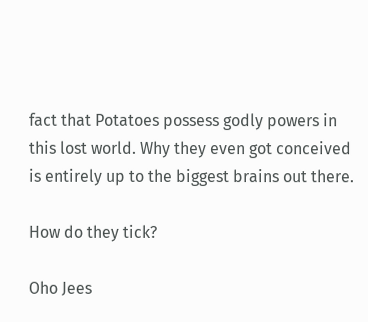fact that Potatoes possess godly powers in this lost world. Why they even got conceived is entirely up to the biggest brains out there.

How do they tick?

Oho Jees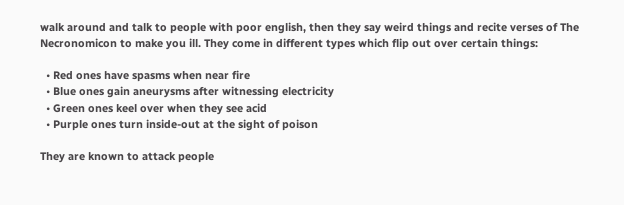walk around and talk to people with poor english, then they say weird things and recite verses of The Necronomicon to make you ill. They come in different types which flip out over certain things:

  • Red ones have spasms when near fire
  • Blue ones gain aneurysms after witnessing electricity
  • Green ones keel over when they see acid
  • Purple ones turn inside-out at the sight of poison

They are known to attack people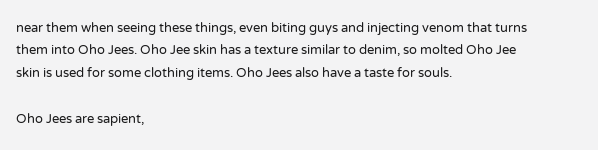near them when seeing these things, even biting guys and injecting venom that turns them into Oho Jees. Oho Jee skin has a texture similar to denim, so molted Oho Jee skin is used for some clothing items. Oho Jees also have a taste for souls.

Oho Jees are sapient,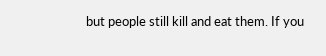but people still kill and eat them. If you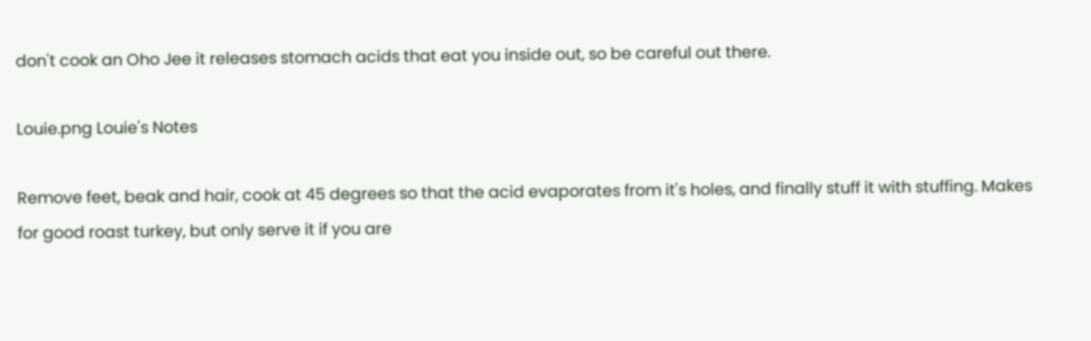don't cook an Oho Jee it releases stomach acids that eat you inside out, so be careful out there.

Louie.png Louie's Notes

Remove feet, beak and hair, cook at 45 degrees so that the acid evaporates from it's holes, and finally stuff it with stuffing. Makes for good roast turkey, but only serve it if you are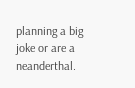planning a big joke or are a neanderthal.